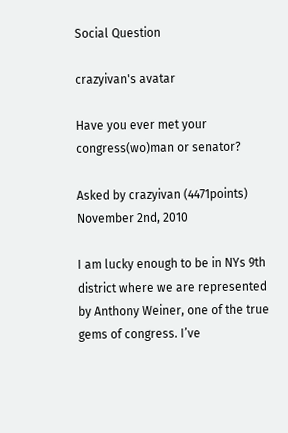Social Question

crazyivan's avatar

Have you ever met your congress(wo)man or senator?

Asked by crazyivan (4471points) November 2nd, 2010

I am lucky enough to be in NYs 9th district where we are represented by Anthony Weiner, one of the true gems of congress. I’ve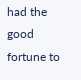had the good fortune to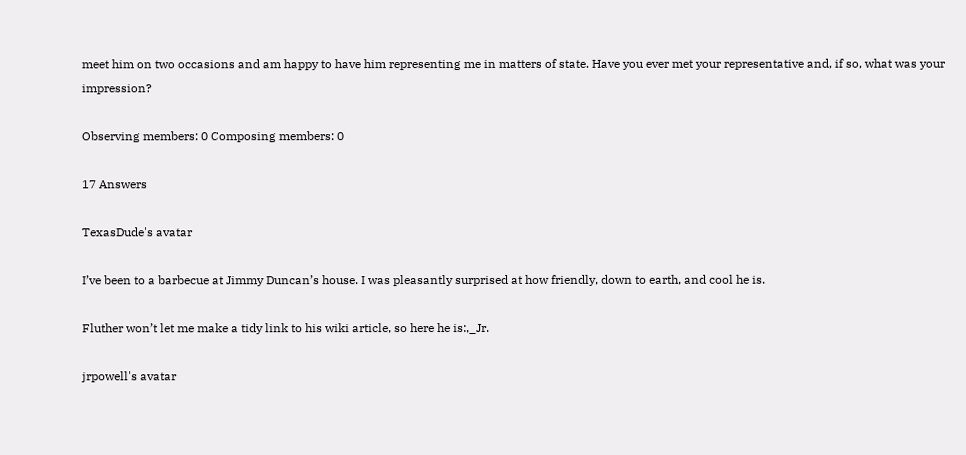meet him on two occasions and am happy to have him representing me in matters of state. Have you ever met your representative and, if so, what was your impression?

Observing members: 0 Composing members: 0

17 Answers

TexasDude's avatar

I’ve been to a barbecue at Jimmy Duncan’s house. I was pleasantly surprised at how friendly, down to earth, and cool he is.

Fluther won’t let me make a tidy link to his wiki article, so here he is:,_Jr.

jrpowell's avatar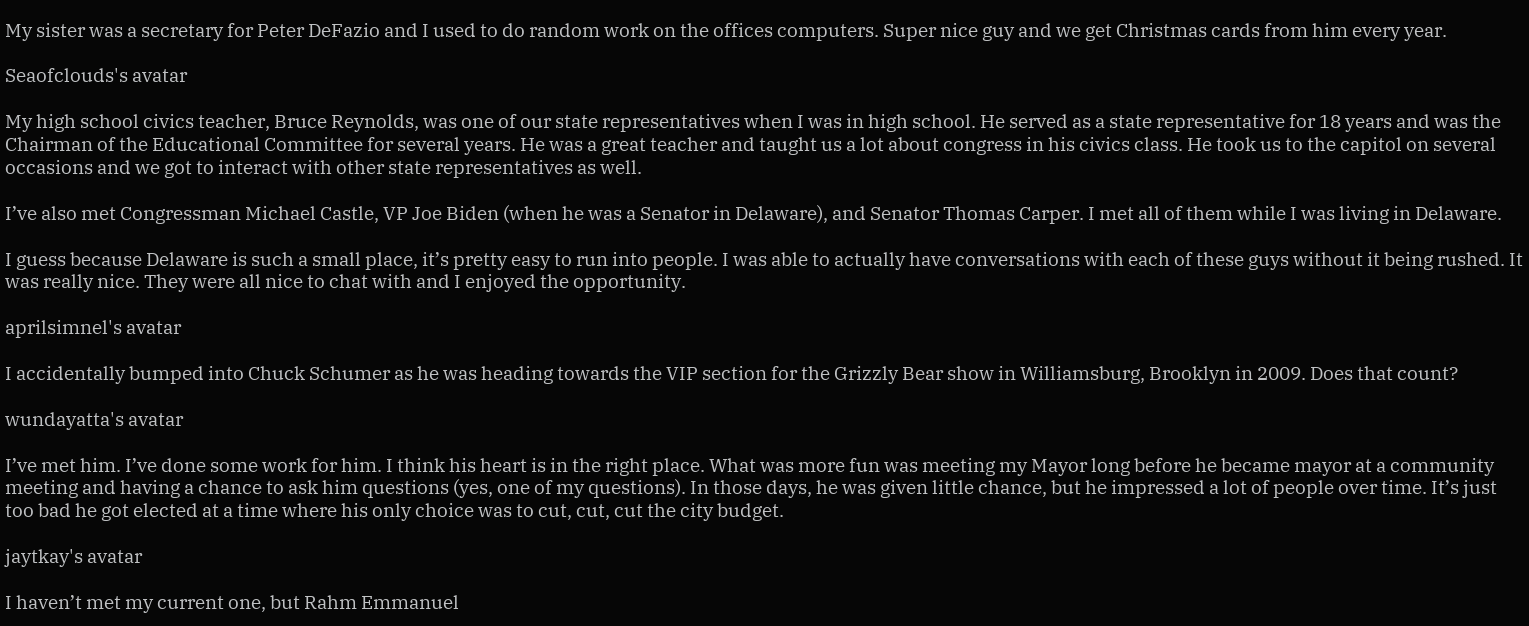My sister was a secretary for Peter DeFazio and I used to do random work on the offices computers. Super nice guy and we get Christmas cards from him every year.

Seaofclouds's avatar

My high school civics teacher, Bruce Reynolds, was one of our state representatives when I was in high school. He served as a state representative for 18 years and was the Chairman of the Educational Committee for several years. He was a great teacher and taught us a lot about congress in his civics class. He took us to the capitol on several occasions and we got to interact with other state representatives as well.

I’ve also met Congressman Michael Castle, VP Joe Biden (when he was a Senator in Delaware), and Senator Thomas Carper. I met all of them while I was living in Delaware.

I guess because Delaware is such a small place, it’s pretty easy to run into people. I was able to actually have conversations with each of these guys without it being rushed. It was really nice. They were all nice to chat with and I enjoyed the opportunity.

aprilsimnel's avatar

I accidentally bumped into Chuck Schumer as he was heading towards the VIP section for the Grizzly Bear show in Williamsburg, Brooklyn in 2009. Does that count?

wundayatta's avatar

I’ve met him. I’ve done some work for him. I think his heart is in the right place. What was more fun was meeting my Mayor long before he became mayor at a community meeting and having a chance to ask him questions (yes, one of my questions). In those days, he was given little chance, but he impressed a lot of people over time. It’s just too bad he got elected at a time where his only choice was to cut, cut, cut the city budget.

jaytkay's avatar

I haven’t met my current one, but Rahm Emmanuel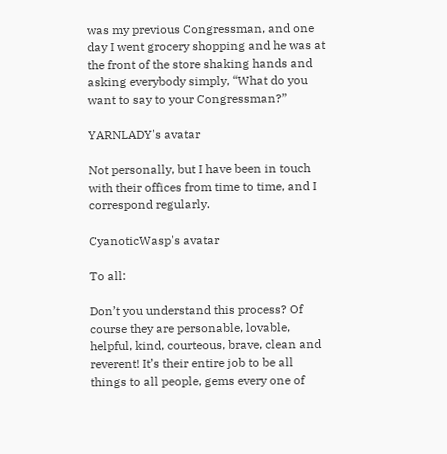was my previous Congressman, and one day I went grocery shopping and he was at the front of the store shaking hands and asking everybody simply, “What do you want to say to your Congressman?”

YARNLADY's avatar

Not personally, but I have been in touch with their offices from time to time, and I correspond regularly.

CyanoticWasp's avatar

To all:

Don’t you understand this process? Of course they are personable, lovable, helpful, kind, courteous, brave, clean and reverent! It’s their entire job to be all things to all people, gems every one of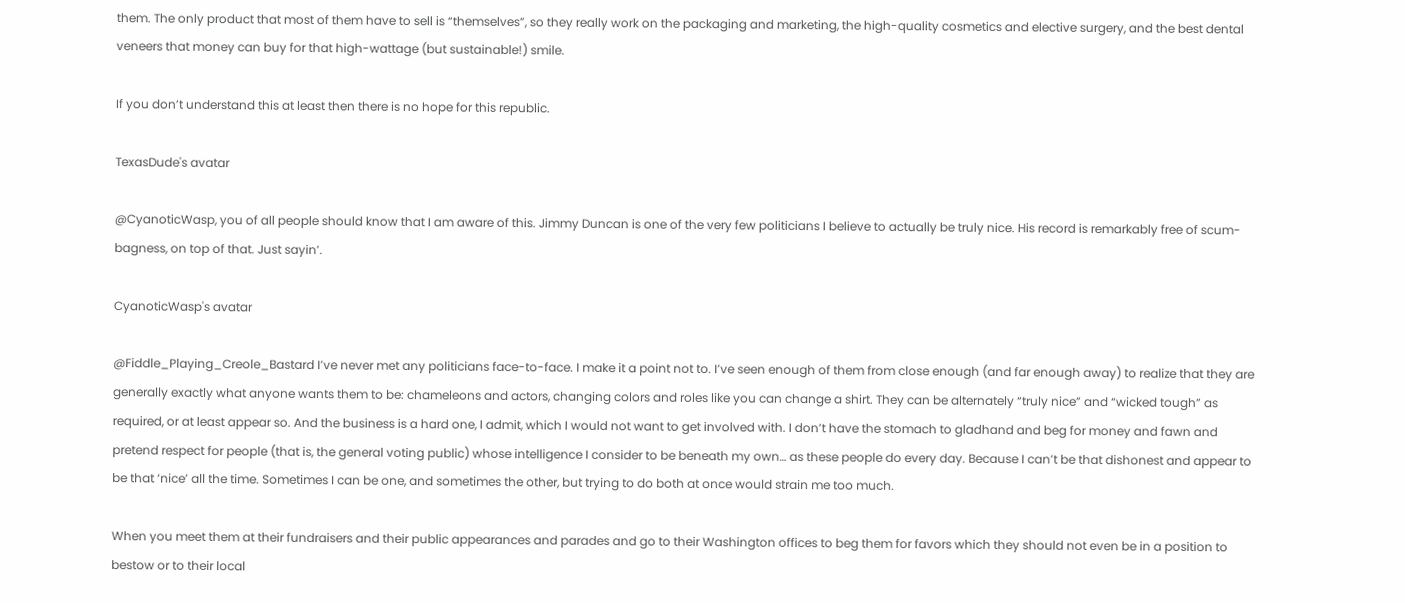them. The only product that most of them have to sell is “themselves”, so they really work on the packaging and marketing, the high-quality cosmetics and elective surgery, and the best dental veneers that money can buy for that high-wattage (but sustainable!) smile.

If you don’t understand this at least then there is no hope for this republic.

TexasDude's avatar

@CyanoticWasp, you of all people should know that I am aware of this. Jimmy Duncan is one of the very few politicians I believe to actually be truly nice. His record is remarkably free of scum-bagness, on top of that. Just sayin’.

CyanoticWasp's avatar

@Fiddle_Playing_Creole_Bastard I’ve never met any politicians face-to-face. I make it a point not to. I’ve seen enough of them from close enough (and far enough away) to realize that they are generally exactly what anyone wants them to be: chameleons and actors, changing colors and roles like you can change a shirt. They can be alternately “truly nice” and “wicked tough” as required, or at least appear so. And the business is a hard one, I admit, which I would not want to get involved with. I don’t have the stomach to gladhand and beg for money and fawn and pretend respect for people (that is, the general voting public) whose intelligence I consider to be beneath my own… as these people do every day. Because I can’t be that dishonest and appear to be that ‘nice’ all the time. Sometimes I can be one, and sometimes the other, but trying to do both at once would strain me too much.

When you meet them at their fundraisers and their public appearances and parades and go to their Washington offices to beg them for favors which they should not even be in a position to bestow or to their local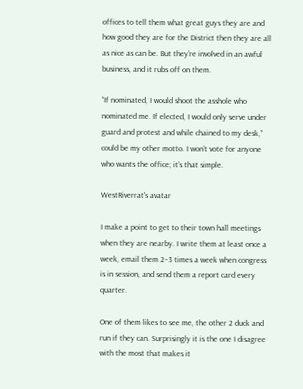offices to tell them what great guys they are and how good they are for the District then they are all as nice as can be. But they’re involved in an awful business, and it rubs off on them.

“If nominated, I would shoot the asshole who nominated me. If elected, I would only serve under guard and protest and while chained to my desk,” could be my other motto. I won’t vote for anyone who wants the office; it’s that simple.

WestRiverrat's avatar

I make a point to get to their town hall meetings when they are nearby. I write them at least once a week, email them 2–3 times a week when congress is in session, and send them a report card every quarter.

One of them likes to see me, the other 2 duck and run if they can. Surprisingly it is the one I disagree with the most that makes it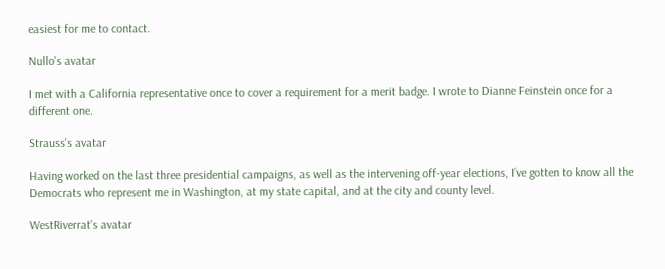easiest for me to contact.

Nullo's avatar

I met with a California representative once to cover a requirement for a merit badge. I wrote to Dianne Feinstein once for a different one.

Strauss's avatar

Having worked on the last three presidential campaigns, as well as the intervening off-year elections, I’ve gotten to know all the Democrats who represent me in Washington, at my state capital, and at the city and county level.

WestRiverrat's avatar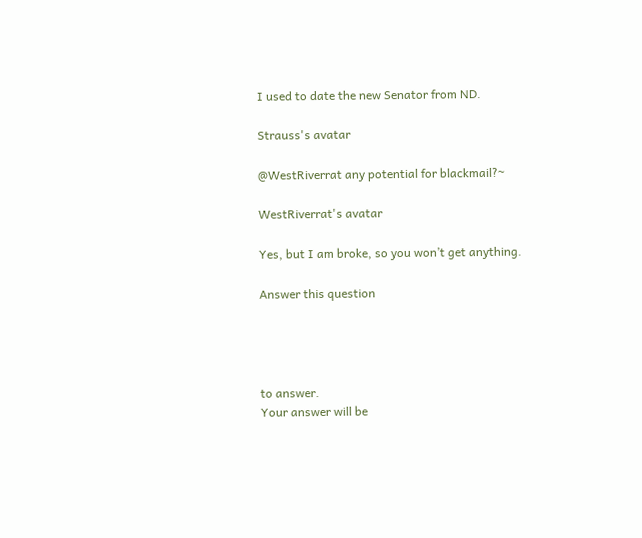I used to date the new Senator from ND.

Strauss's avatar

@WestRiverrat any potential for blackmail?~

WestRiverrat's avatar

Yes, but I am broke, so you won’t get anything.

Answer this question




to answer.
Your answer will be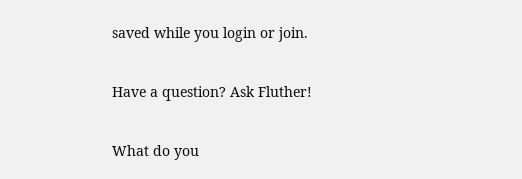saved while you login or join.

Have a question? Ask Fluther!

What do you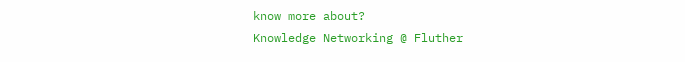know more about?
Knowledge Networking @ Fluther